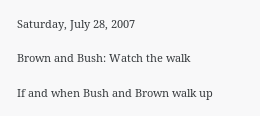Saturday, July 28, 2007

Brown and Bush: Watch the walk

If and when Bush and Brown walk up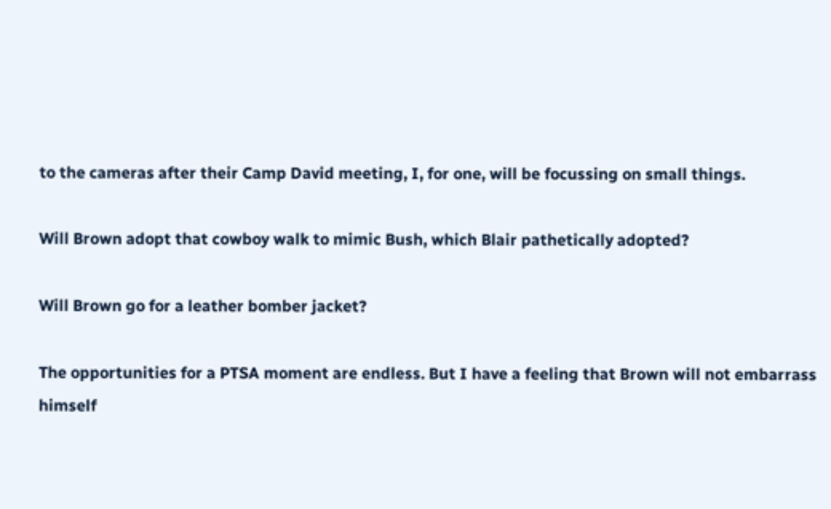to the cameras after their Camp David meeting, I, for one, will be focussing on small things.

Will Brown adopt that cowboy walk to mimic Bush, which Blair pathetically adopted?

Will Brown go for a leather bomber jacket?

The opportunities for a PTSA moment are endless. But I have a feeling that Brown will not embarrass himself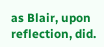as Blair, upon reflection, did.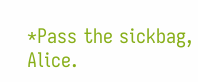*Pass the sickbag, Alice.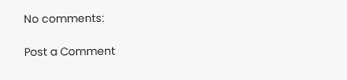No comments:

Post a Comment